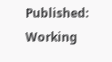Published: Working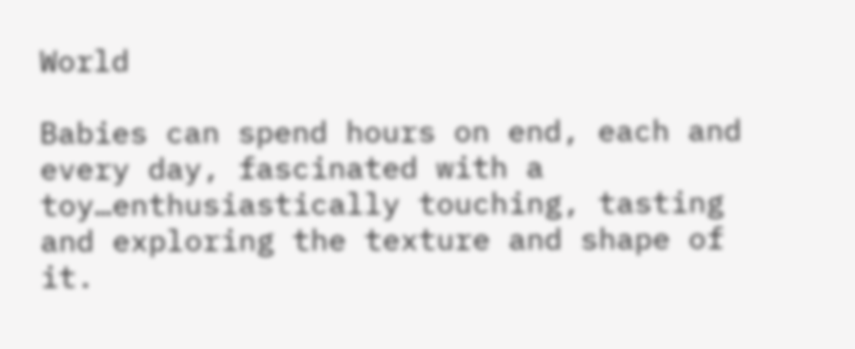World

Babies can spend hours on end, each and every day, fascinated with a toy…enthusiastically touching, tasting and exploring the texture and shape of it.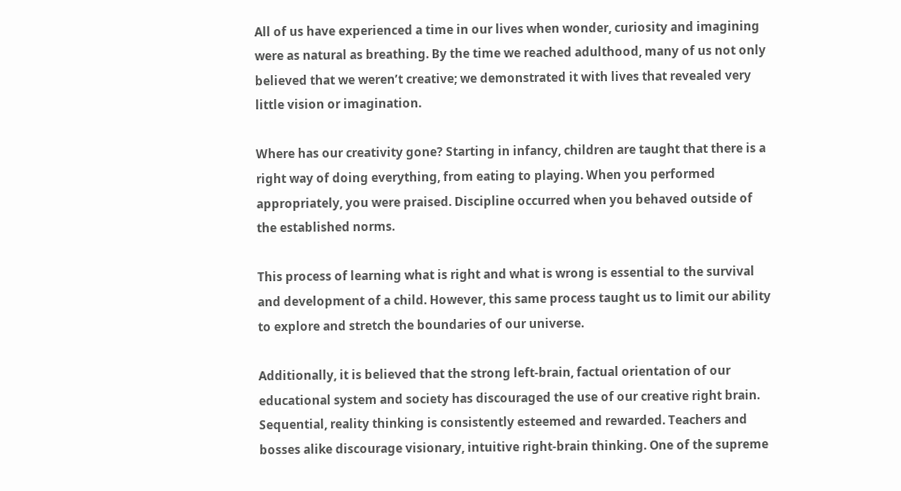All of us have experienced a time in our lives when wonder, curiosity and imagining were as natural as breathing. By the time we reached adulthood, many of us not only believed that we weren’t creative; we demonstrated it with lives that revealed very little vision or imagination.

Where has our creativity gone? Starting in infancy, children are taught that there is a right way of doing everything, from eating to playing. When you performed appropriately, you were praised. Discipline occurred when you behaved outside of the established norms.

This process of learning what is right and what is wrong is essential to the survival and development of a child. However, this same process taught us to limit our ability to explore and stretch the boundaries of our universe.

Additionally, it is believed that the strong left-brain, factual orientation of our educational system and society has discouraged the use of our creative right brain. Sequential, reality thinking is consistently esteemed and rewarded. Teachers and bosses alike discourage visionary, intuitive right-brain thinking. One of the supreme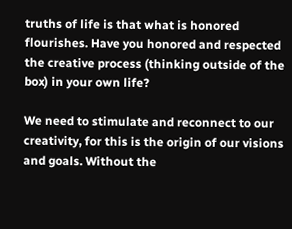truths of life is that what is honored flourishes. Have you honored and respected the creative process (thinking outside of the box) in your own life?

We need to stimulate and reconnect to our creativity, for this is the origin of our visions and goals. Without the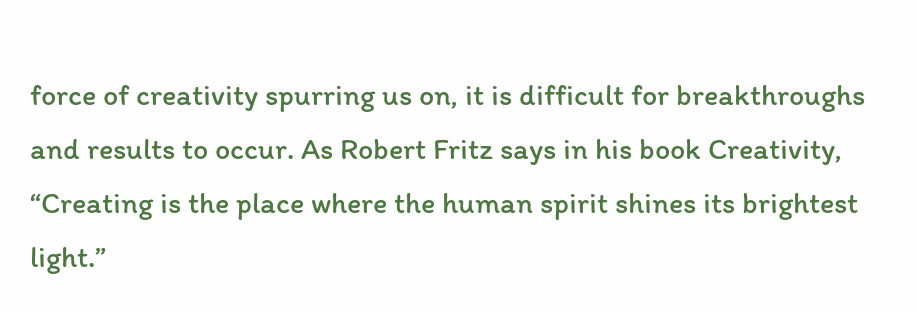force of creativity spurring us on, it is difficult for breakthroughs and results to occur. As Robert Fritz says in his book Creativity, “Creating is the place where the human spirit shines its brightest light.”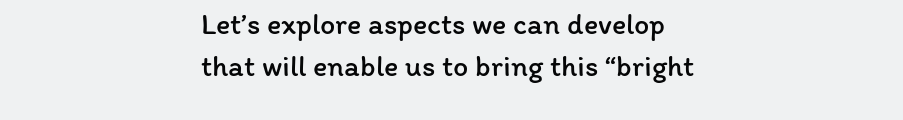Let’s explore aspects we can develop that will enable us to bring this “bright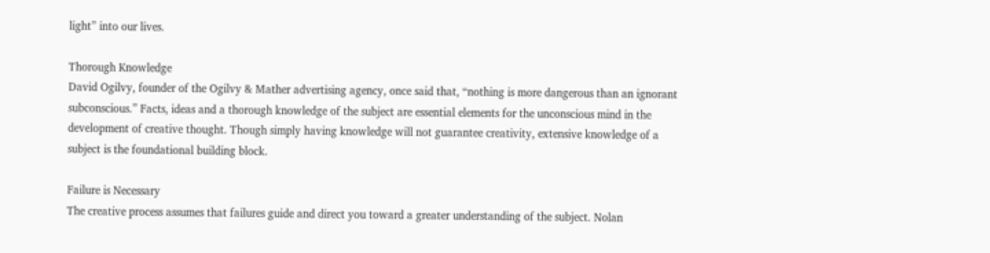light” into our lives.

Thorough Knowledge
David Ogilvy, founder of the Ogilvy & Mather advertising agency, once said that, “nothing is more dangerous than an ignorant subconscious.” Facts, ideas and a thorough knowledge of the subject are essential elements for the unconscious mind in the development of creative thought. Though simply having knowledge will not guarantee creativity, extensive knowledge of a subject is the foundational building block.

Failure is Necessary
The creative process assumes that failures guide and direct you toward a greater understanding of the subject. Nolan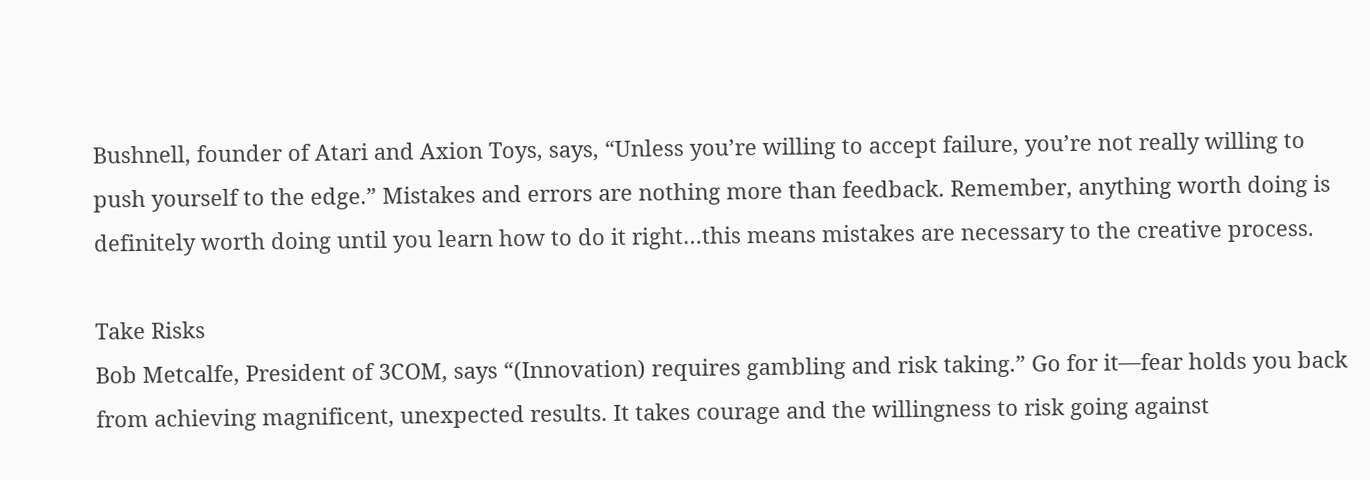Bushnell, founder of Atari and Axion Toys, says, “Unless you’re willing to accept failure, you’re not really willing to push yourself to the edge.” Mistakes and errors are nothing more than feedback. Remember, anything worth doing is definitely worth doing until you learn how to do it right…this means mistakes are necessary to the creative process.

Take Risks
Bob Metcalfe, President of 3COM, says “(Innovation) requires gambling and risk taking.” Go for it—fear holds you back from achieving magnificent, unexpected results. It takes courage and the willingness to risk going against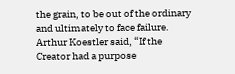the grain, to be out of the ordinary and ultimately to face failure. Arthur Koestler said, “If the Creator had a purpose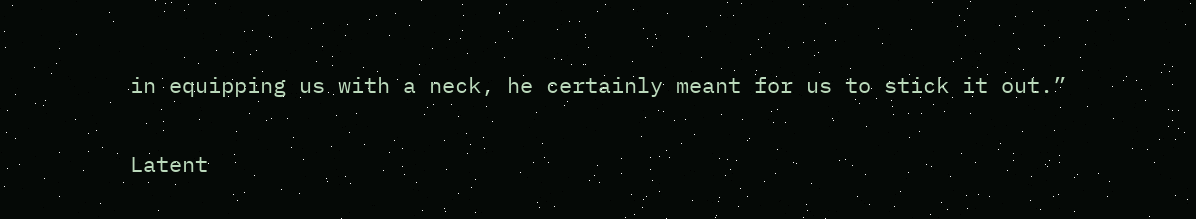in equipping us with a neck, he certainly meant for us to stick it out.”

Latent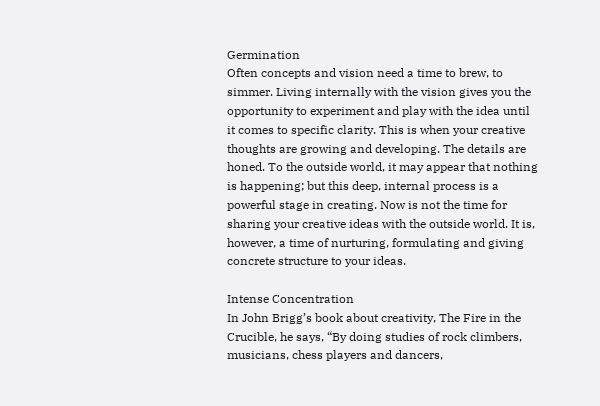Germination
Often concepts and vision need a time to brew, to simmer. Living internally with the vision gives you the opportunity to experiment and play with the idea until it comes to specific clarity. This is when your creative thoughts are growing and developing. The details are honed. To the outside world, it may appear that nothing is happening; but this deep, internal process is a powerful stage in creating. Now is not the time for sharing your creative ideas with the outside world. It is, however, a time of nurturing, formulating and giving concrete structure to your ideas.

Intense Concentration
In John Brigg’s book about creativity, The Fire in the Crucible, he says, “By doing studies of rock climbers, musicians, chess players and dancers,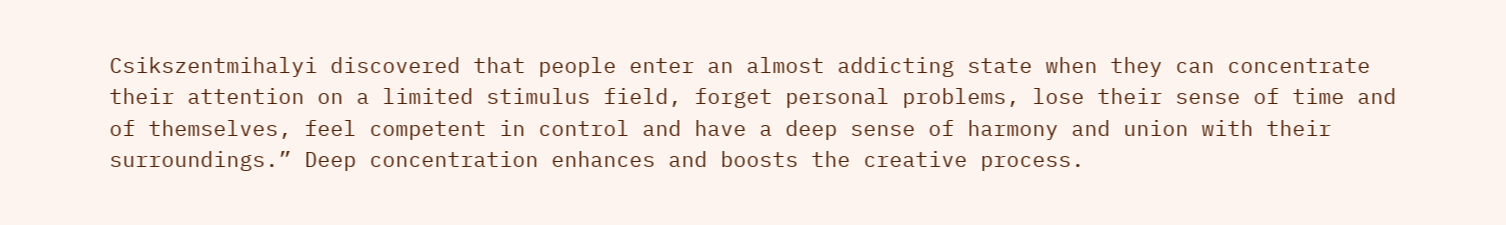Csikszentmihalyi discovered that people enter an almost addicting state when they can concentrate their attention on a limited stimulus field, forget personal problems, lose their sense of time and of themselves, feel competent in control and have a deep sense of harmony and union with their surroundings.” Deep concentration enhances and boosts the creative process.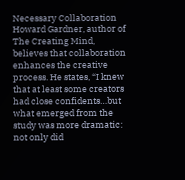Necessary Collaboration
Howard Gardner, author of The Creating Mind, believes that collaboration enhances the creative process. He states, “I knew that at least some creators had close confidents…but what emerged from the study was more dramatic: not only did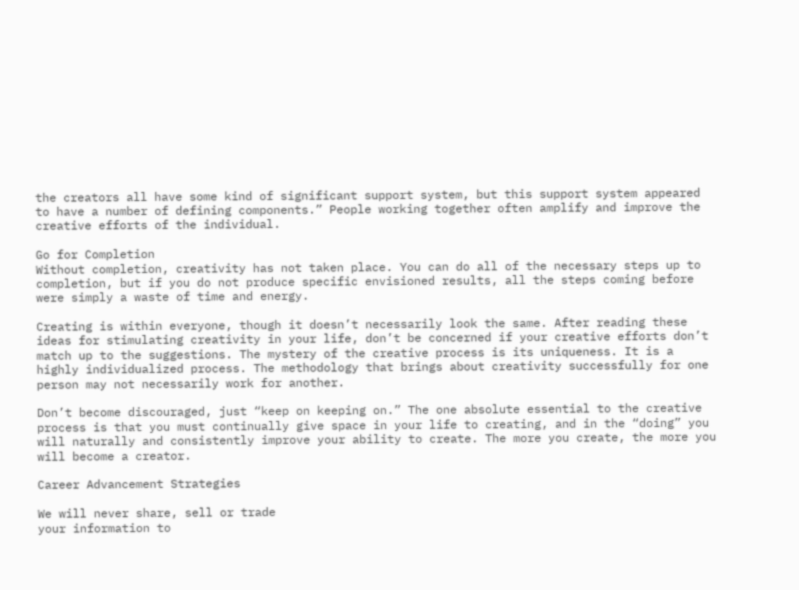the creators all have some kind of significant support system, but this support system appeared to have a number of defining components.” People working together often amplify and improve the creative efforts of the individual.

Go for Completion
Without completion, creativity has not taken place. You can do all of the necessary steps up to completion, but if you do not produce specific envisioned results, all the steps coming before were simply a waste of time and energy.

Creating is within everyone, though it doesn’t necessarily look the same. After reading these ideas for stimulating creativity in your life, don’t be concerned if your creative efforts don’t match up to the suggestions. The mystery of the creative process is its uniqueness. It is a highly individualized process. The methodology that brings about creativity successfully for one person may not necessarily work for another.

Don’t become discouraged, just “keep on keeping on.” The one absolute essential to the creative process is that you must continually give space in your life to creating, and in the “doing” you will naturally and consistently improve your ability to create. The more you create, the more you will become a creator.

Career Advancement Strategies

We will never share, sell or trade
your information to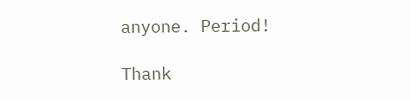anyone. Period!

Thank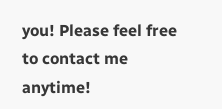you! Please feel free to contact me anytime!